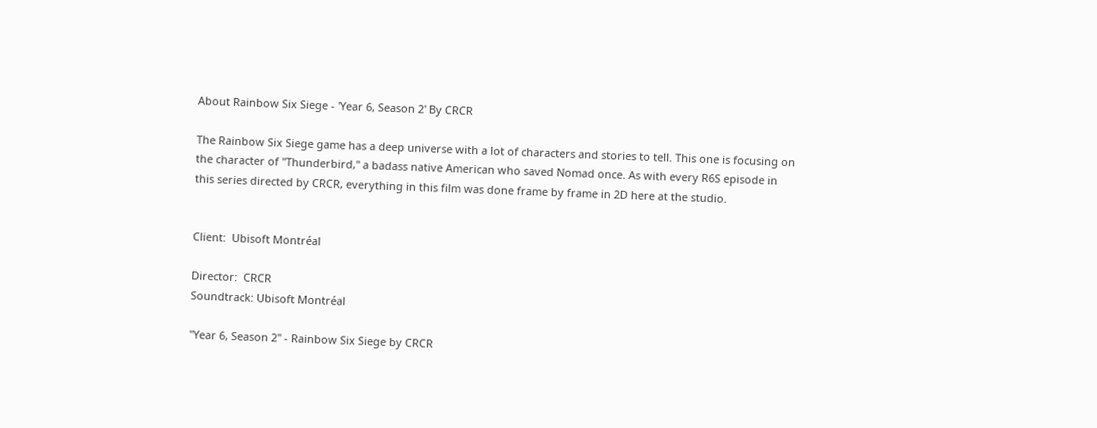About Rainbow Six Siege - 'Year 6, Season 2' By CRCR

The Rainbow Six Siege game has a deep universe with a lot of characters and stories to tell. This one is focusing on the character of "Thunderbird," a badass native American who saved Nomad once. As with every R6S episode in this series directed by CRCR, everything in this film was done frame by frame in 2D here at the studio.


Client:  Ubisoft Montréal

Director:  CRCR
Soundtrack: Ubisoft Montréal

"Year 6, Season 2" - Rainbow Six Siege by CRCR